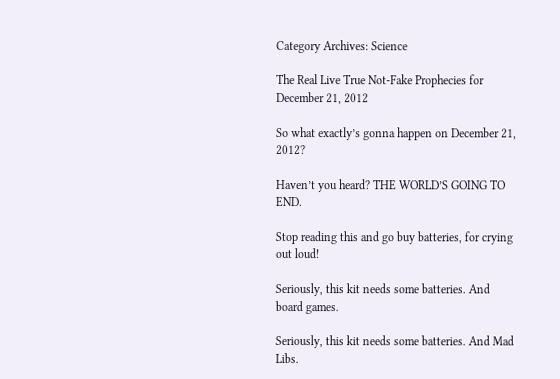Category Archives: Science

The Real Live True Not-Fake Prophecies for December 21, 2012

So what exactly’s gonna happen on December 21, 2012?

Haven’t you heard? THE WORLD’S GOING TO END.

Stop reading this and go buy batteries, for crying out loud!

Seriously, this kit needs some batteries. And board games.

Seriously, this kit needs some batteries. And Mad Libs.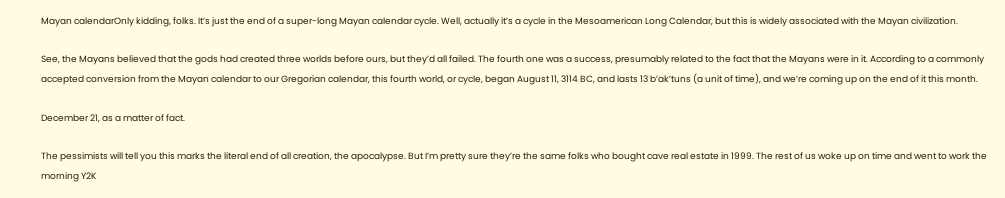Mayan calendarOnly kidding, folks. It’s just the end of a super-long Mayan calendar cycle. Well, actually it’s a cycle in the Mesoamerican Long Calendar, but this is widely associated with the Mayan civilization.

See, the Mayans believed that the gods had created three worlds before ours, but they’d all failed. The fourth one was a success, presumably related to the fact that the Mayans were in it. According to a commonly accepted conversion from the Mayan calendar to our Gregorian calendar, this fourth world, or cycle, began August 11, 3114 BC, and lasts 13 b’ak’tuns (a unit of time), and we’re coming up on the end of it this month.

December 21, as a matter of fact.

The pessimists will tell you this marks the literal end of all creation, the apocalypse. But I’m pretty sure they’re the same folks who bought cave real estate in 1999. The rest of us woke up on time and went to work the morning Y2K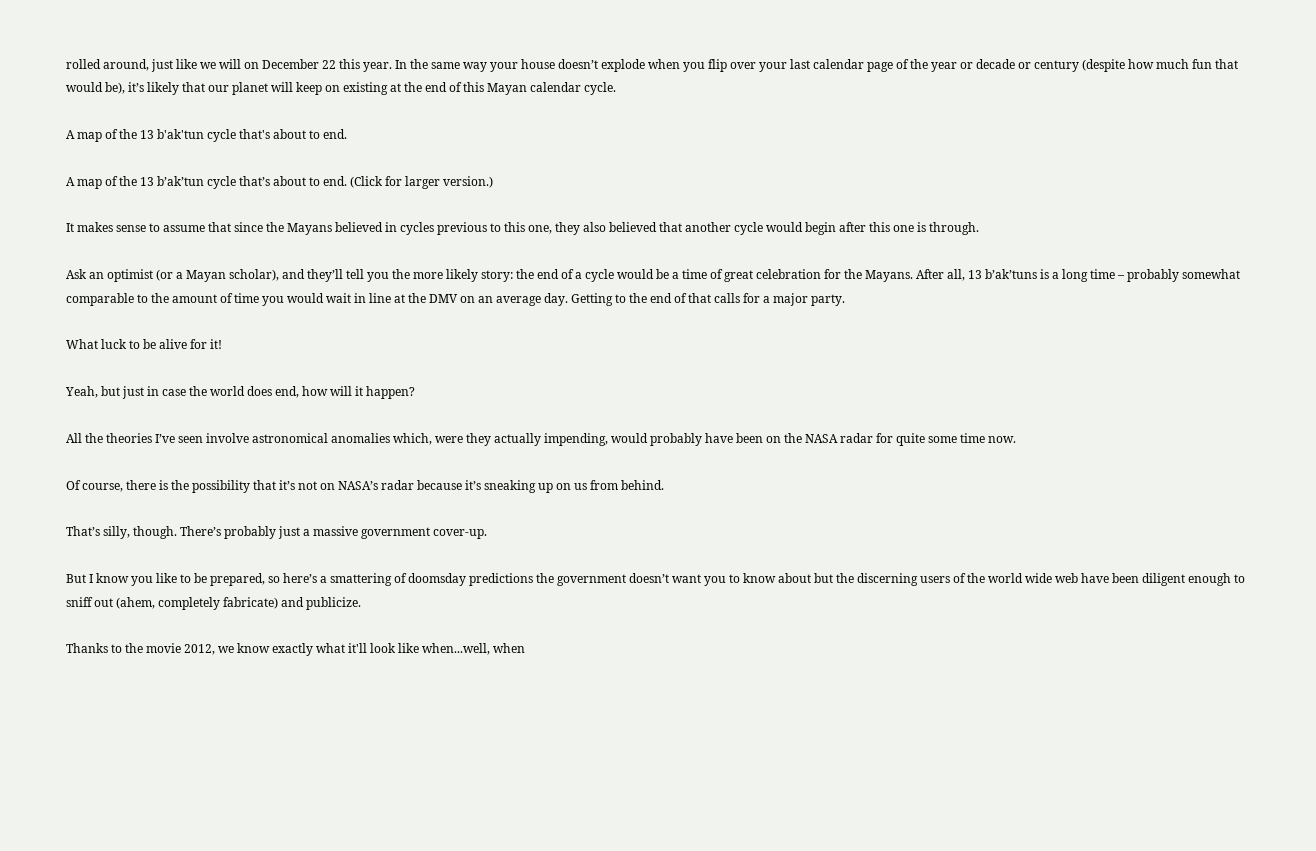rolled around, just like we will on December 22 this year. In the same way your house doesn’t explode when you flip over your last calendar page of the year or decade or century (despite how much fun that would be), it’s likely that our planet will keep on existing at the end of this Mayan calendar cycle.

A map of the 13 b'ak'tun cycle that's about to end.

A map of the 13 b’ak’tun cycle that’s about to end. (Click for larger version.)

It makes sense to assume that since the Mayans believed in cycles previous to this one, they also believed that another cycle would begin after this one is through.

Ask an optimist (or a Mayan scholar), and they’ll tell you the more likely story: the end of a cycle would be a time of great celebration for the Mayans. After all, 13 b’ak’tuns is a long time – probably somewhat comparable to the amount of time you would wait in line at the DMV on an average day. Getting to the end of that calls for a major party.

What luck to be alive for it!

Yeah, but just in case the world does end, how will it happen?

All the theories I’ve seen involve astronomical anomalies which, were they actually impending, would probably have been on the NASA radar for quite some time now.

Of course, there is the possibility that it’s not on NASA’s radar because it’s sneaking up on us from behind.

That’s silly, though. There’s probably just a massive government cover-up.

But I know you like to be prepared, so here’s a smattering of doomsday predictions the government doesn’t want you to know about but the discerning users of the world wide web have been diligent enough to sniff out (ahem, completely fabricate) and publicize.

Thanks to the movie 2012, we know exactly what it'll look like when...well, when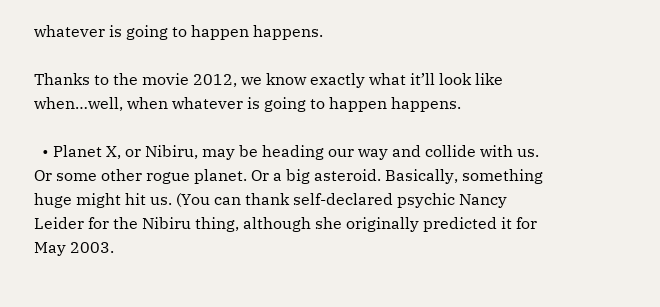whatever is going to happen happens.

Thanks to the movie 2012, we know exactly what it’ll look like when…well, when whatever is going to happen happens.

  • Planet X, or Nibiru, may be heading our way and collide with us. Or some other rogue planet. Or a big asteroid. Basically, something huge might hit us. (You can thank self-declared psychic Nancy Leider for the Nibiru thing, although she originally predicted it for May 2003.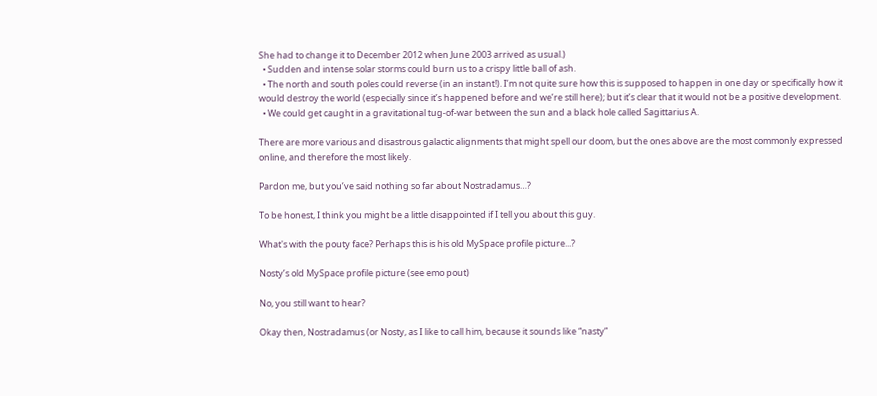She had to change it to December 2012 when June 2003 arrived as usual.)
  • Sudden and intense solar storms could burn us to a crispy little ball of ash.
  • The north and south poles could reverse (in an instant!). I’m not quite sure how this is supposed to happen in one day or specifically how it would destroy the world (especially since it’s happened before and we’re still here); but it’s clear that it would not be a positive development.
  • We could get caught in a gravitational tug-of-war between the sun and a black hole called Sagittarius A.

There are more various and disastrous galactic alignments that might spell our doom, but the ones above are the most commonly expressed online, and therefore the most likely.

Pardon me, but you’ve said nothing so far about Nostradamus…?

To be honest, I think you might be a little disappointed if I tell you about this guy.

What's with the pouty face? Perhaps this is his old MySpace profile picture...?

Nosty’s old MySpace profile picture (see emo pout)

No, you still want to hear?

Okay then, Nostradamus (or Nosty, as I like to call him, because it sounds like “nasty”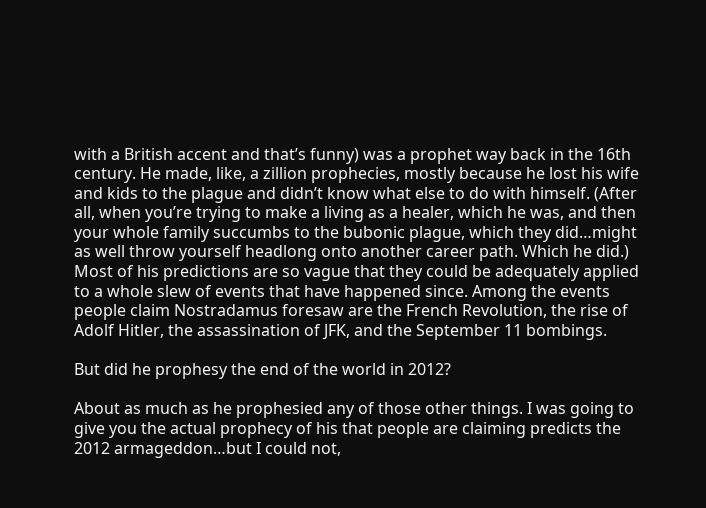with a British accent and that’s funny) was a prophet way back in the 16th century. He made, like, a zillion prophecies, mostly because he lost his wife and kids to the plague and didn’t know what else to do with himself. (After all, when you’re trying to make a living as a healer, which he was, and then your whole family succumbs to the bubonic plague, which they did…might as well throw yourself headlong onto another career path. Which he did.) Most of his predictions are so vague that they could be adequately applied to a whole slew of events that have happened since. Among the events people claim Nostradamus foresaw are the French Revolution, the rise of Adolf Hitler, the assassination of JFK, and the September 11 bombings.

But did he prophesy the end of the world in 2012?

About as much as he prophesied any of those other things. I was going to give you the actual prophecy of his that people are claiming predicts the 2012 armageddon…but I could not,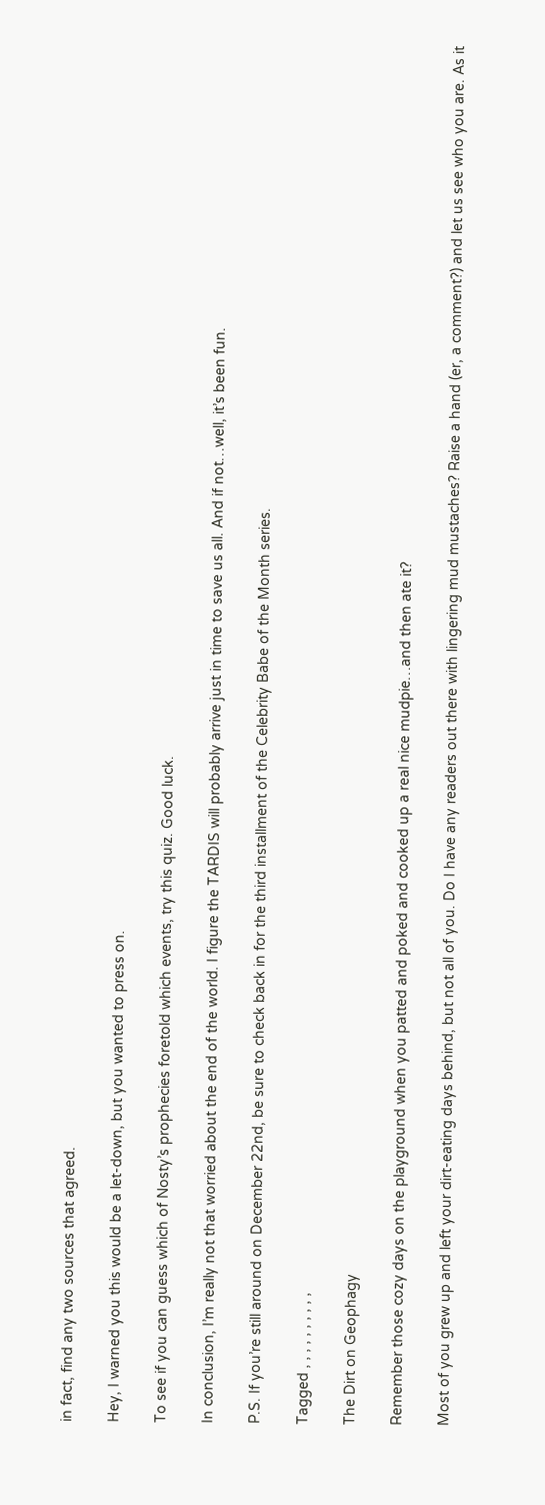in fact, find any two sources that agreed.

Hey, I warned you this would be a let-down, but you wanted to press on.

To see if you can guess which of Nosty’s prophecies foretold which events, try this quiz. Good luck.

In conclusion, I’m really not that worried about the end of the world. I figure the TARDIS will probably arrive just in time to save us all. And if not…well, it’s been fun.

P.S. If you’re still around on December 22nd, be sure to check back in for the third installment of the Celebrity Babe of the Month series.

Tagged , , , , , , , , , ,

The Dirt on Geophagy

Remember those cozy days on the playground when you patted and poked and cooked up a real nice mudpie…and then ate it?

Most of you grew up and left your dirt-eating days behind, but not all of you. Do I have any readers out there with lingering mud mustaches? Raise a hand (er, a comment?) and let us see who you are. As it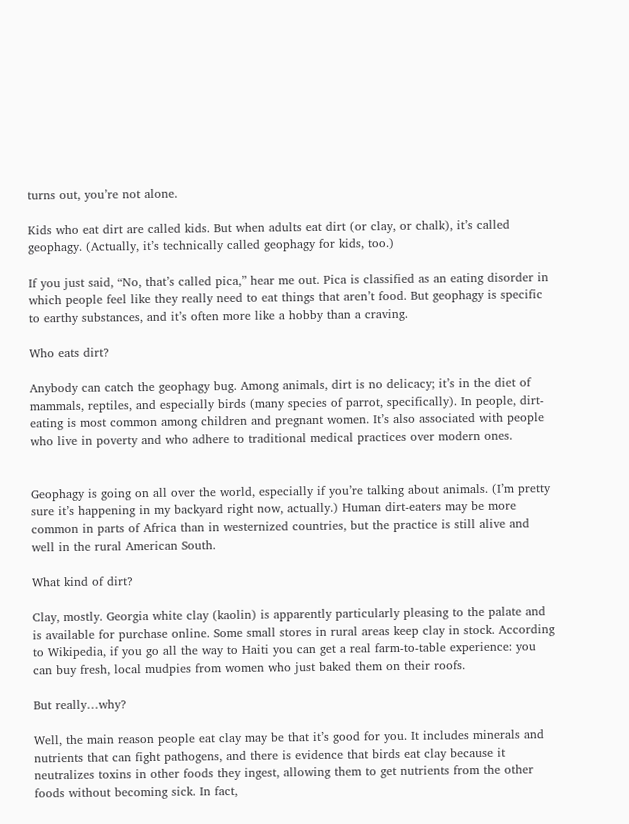turns out, you’re not alone.

Kids who eat dirt are called kids. But when adults eat dirt (or clay, or chalk), it’s called geophagy. (Actually, it’s technically called geophagy for kids, too.)

If you just said, “No, that’s called pica,” hear me out. Pica is classified as an eating disorder in which people feel like they really need to eat things that aren’t food. But geophagy is specific to earthy substances, and it’s often more like a hobby than a craving.

Who eats dirt?

Anybody can catch the geophagy bug. Among animals, dirt is no delicacy; it’s in the diet of mammals, reptiles, and especially birds (many species of parrot, specifically). In people, dirt-eating is most common among children and pregnant women. It’s also associated with people who live in poverty and who adhere to traditional medical practices over modern ones.


Geophagy is going on all over the world, especially if you’re talking about animals. (I’m pretty sure it’s happening in my backyard right now, actually.) Human dirt-eaters may be more common in parts of Africa than in westernized countries, but the practice is still alive and well in the rural American South.

What kind of dirt?

Clay, mostly. Georgia white clay (kaolin) is apparently particularly pleasing to the palate and is available for purchase online. Some small stores in rural areas keep clay in stock. According to Wikipedia, if you go all the way to Haiti you can get a real farm-to-table experience: you can buy fresh, local mudpies from women who just baked them on their roofs.

But really…why?

Well, the main reason people eat clay may be that it’s good for you. It includes minerals and nutrients that can fight pathogens, and there is evidence that birds eat clay because it neutralizes toxins in other foods they ingest, allowing them to get nutrients from the other foods without becoming sick. In fact,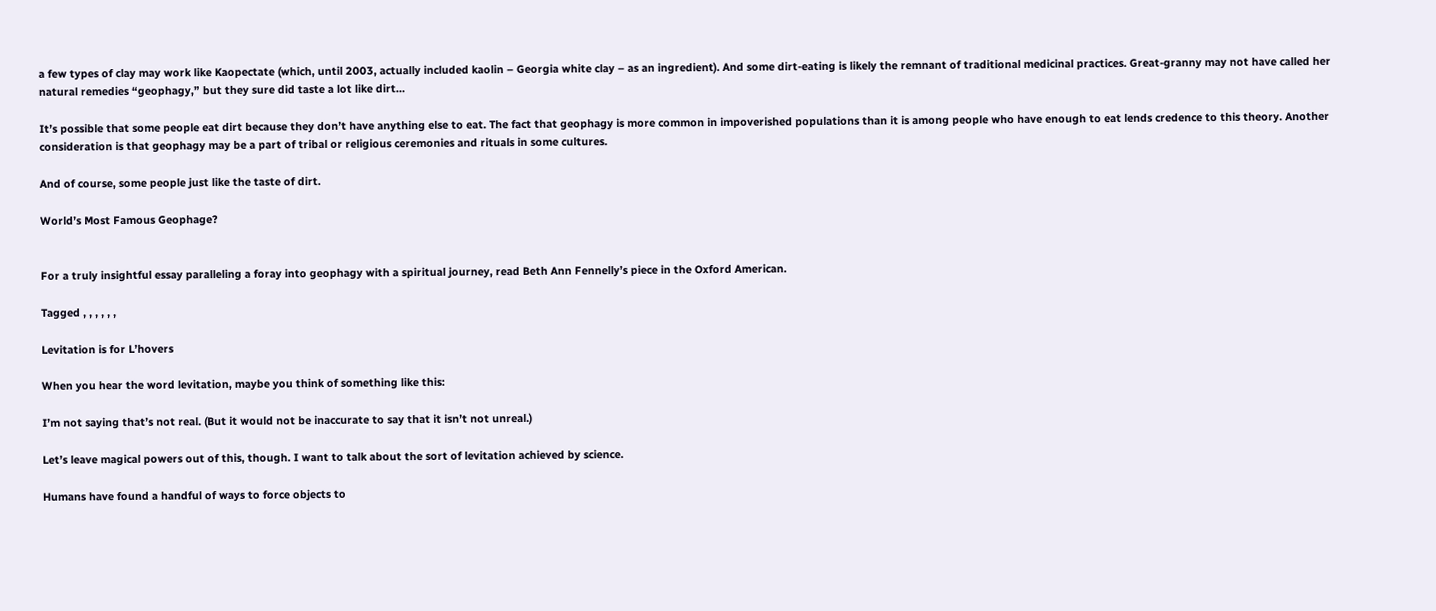a few types of clay may work like Kaopectate (which, until 2003, actually included kaolin – Georgia white clay – as an ingredient). And some dirt-eating is likely the remnant of traditional medicinal practices. Great-granny may not have called her natural remedies “geophagy,” but they sure did taste a lot like dirt…

It’s possible that some people eat dirt because they don’t have anything else to eat. The fact that geophagy is more common in impoverished populations than it is among people who have enough to eat lends credence to this theory. Another consideration is that geophagy may be a part of tribal or religious ceremonies and rituals in some cultures.

And of course, some people just like the taste of dirt.

World’s Most Famous Geophage?


For a truly insightful essay paralleling a foray into geophagy with a spiritual journey, read Beth Ann Fennelly’s piece in the Oxford American.

Tagged , , , , , ,

Levitation is for L’hovers

When you hear the word levitation, maybe you think of something like this:

I’m not saying that’s not real. (But it would not be inaccurate to say that it isn’t not unreal.)

Let’s leave magical powers out of this, though. I want to talk about the sort of levitation achieved by science.

Humans have found a handful of ways to force objects to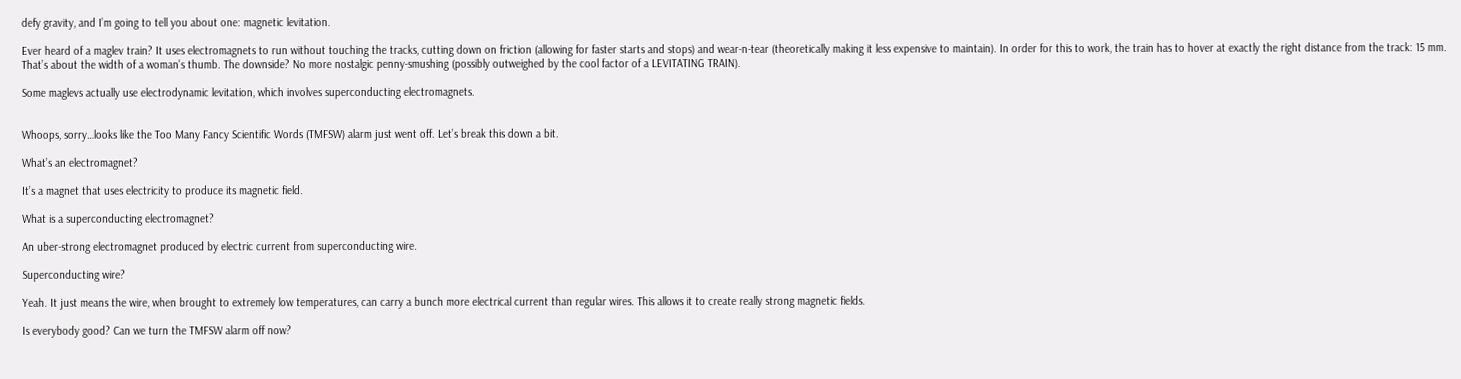defy gravity, and I’m going to tell you about one: magnetic levitation.

Ever heard of a maglev train? It uses electromagnets to run without touching the tracks, cutting down on friction (allowing for faster starts and stops) and wear-n-tear (theoretically making it less expensive to maintain). In order for this to work, the train has to hover at exactly the right distance from the track: 15 mm. That’s about the width of a woman’s thumb. The downside? No more nostalgic penny-smushing (possibly outweighed by the cool factor of a LEVITATING TRAIN).

Some maglevs actually use electrodynamic levitation, which involves superconducting electromagnets.


Whoops, sorry…looks like the Too Many Fancy Scientific Words (TMFSW) alarm just went off. Let’s break this down a bit.

What’s an electromagnet?

It’s a magnet that uses electricity to produce its magnetic field.

What is a superconducting electromagnet?

An uber-strong electromagnet produced by electric current from superconducting wire.

Superconducting wire?

Yeah. It just means the wire, when brought to extremely low temperatures, can carry a bunch more electrical current than regular wires. This allows it to create really strong magnetic fields.

Is everybody good? Can we turn the TMFSW alarm off now?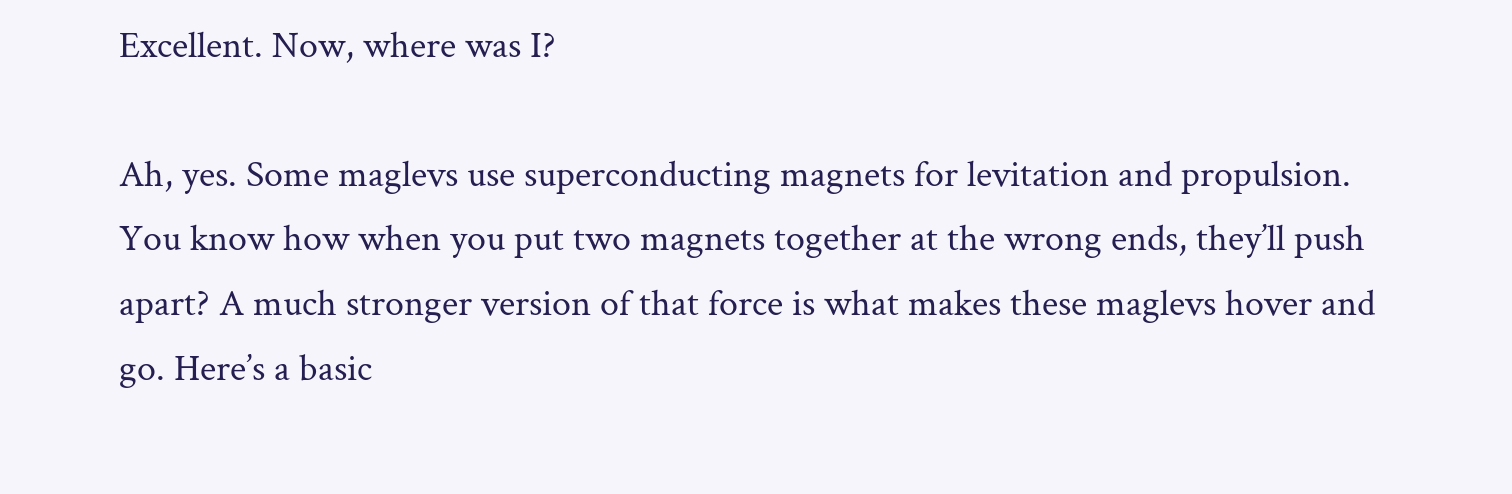Excellent. Now, where was I?

Ah, yes. Some maglevs use superconducting magnets for levitation and propulsion. You know how when you put two magnets together at the wrong ends, they’ll push apart? A much stronger version of that force is what makes these maglevs hover and go. Here’s a basic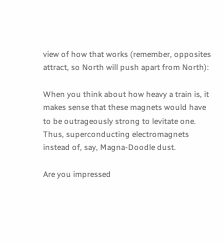view of how that works (remember, opposites attract, so North will push apart from North):

When you think about how heavy a train is, it makes sense that these magnets would have to be outrageously strong to levitate one. Thus, superconducting electromagnets instead of, say, Magna-Doodle dust.

Are you impressed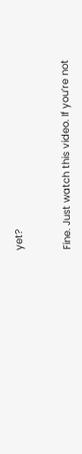yet?


Fine. Just watch this video. If you’re not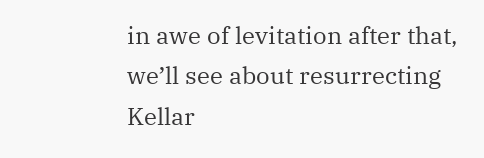in awe of levitation after that, we’ll see about resurrecting Kellar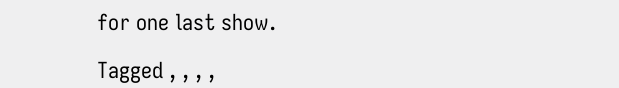for one last show.

Tagged , , , ,